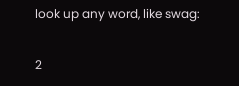look up any word, like swag:

2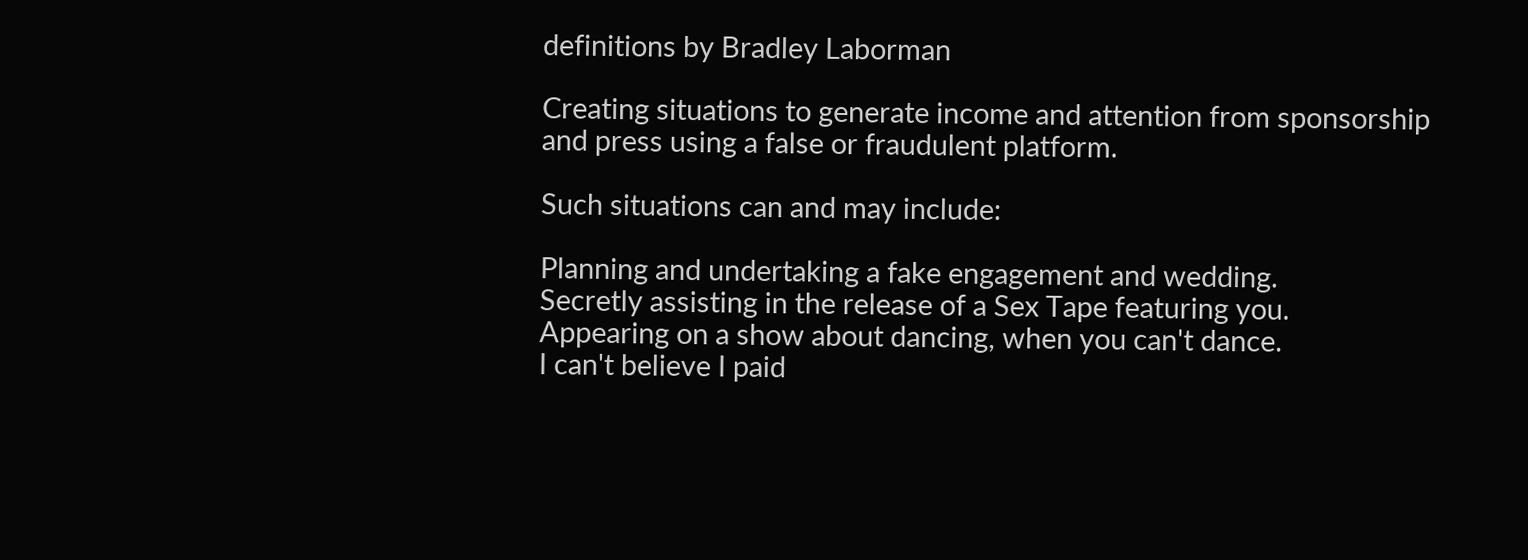definitions by Bradley Laborman

Creating situations to generate income and attention from sponsorship and press using a false or fraudulent platform.

Such situations can and may include:

Planning and undertaking a fake engagement and wedding.
Secretly assisting in the release of a Sex Tape featuring you.
Appearing on a show about dancing, when you can't dance.
I can't believe I paid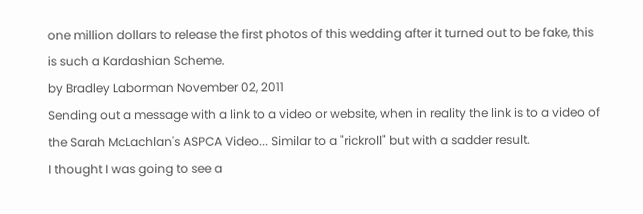one million dollars to release the first photos of this wedding after it turned out to be fake, this is such a Kardashian Scheme.
by Bradley Laborman November 02, 2011
Sending out a message with a link to a video or website, when in reality the link is to a video of the Sarah McLachlan's ASPCA Video... Similar to a "rickroll" but with a sadder result.
I thought I was going to see a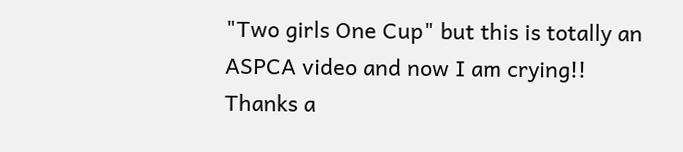"Two girls One Cup" but this is totally an ASPCA video and now I am crying!! Thanks a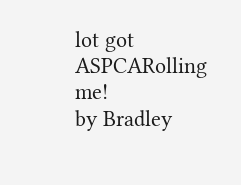lot got ASPCARolling me!
by Bradley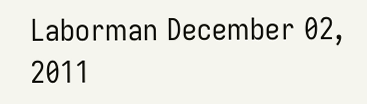Laborman December 02, 2011